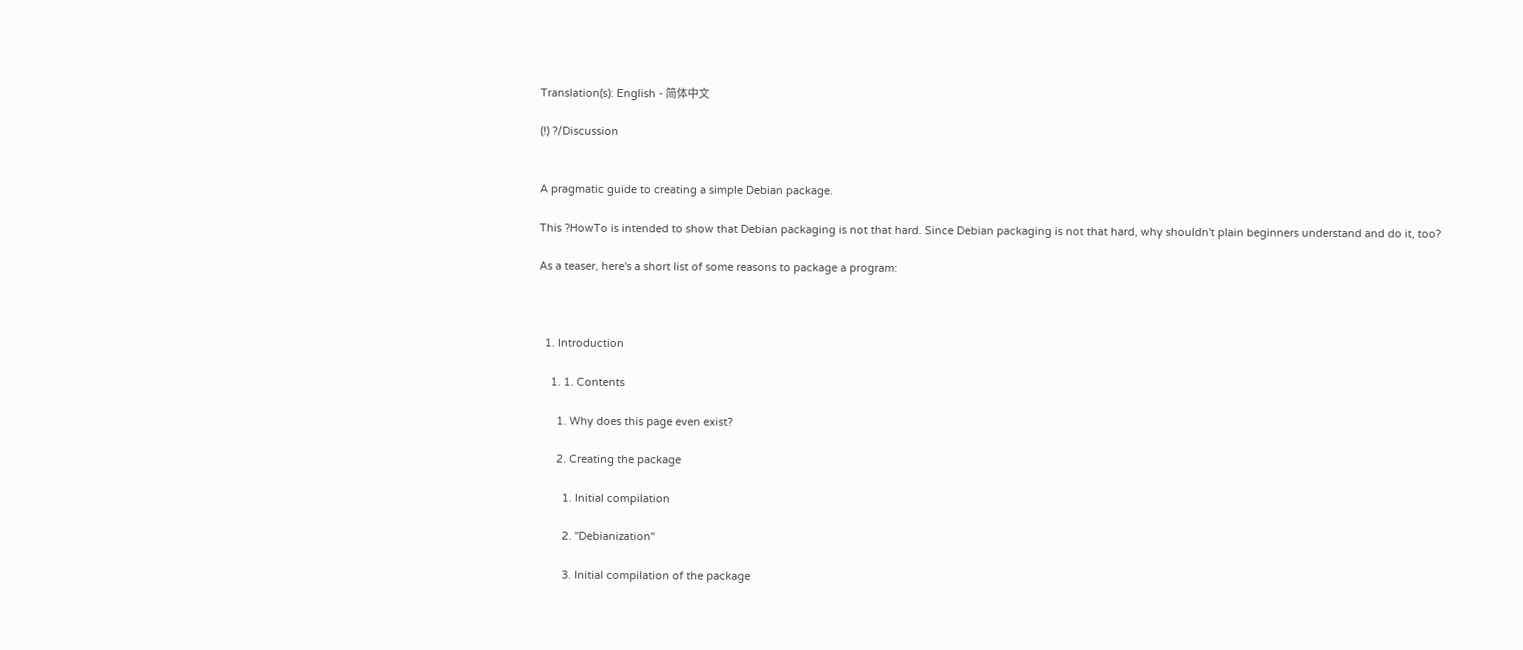Translation(s): English - 简体中文

(!) ?/Discussion


A pragmatic guide to creating a simple Debian package.

This ?HowTo is intended to show that Debian packaging is not that hard. Since Debian packaging is not that hard, why shouldn't plain beginners understand and do it, too?

As a teaser, here's a short list of some reasons to package a program:



  1. Introduction

    1. 1. Contents

      1. Why does this page even exist?

      2. Creating the package

        1. Initial compilation

        2. ''Debianization''

        3. Initial compilation of the package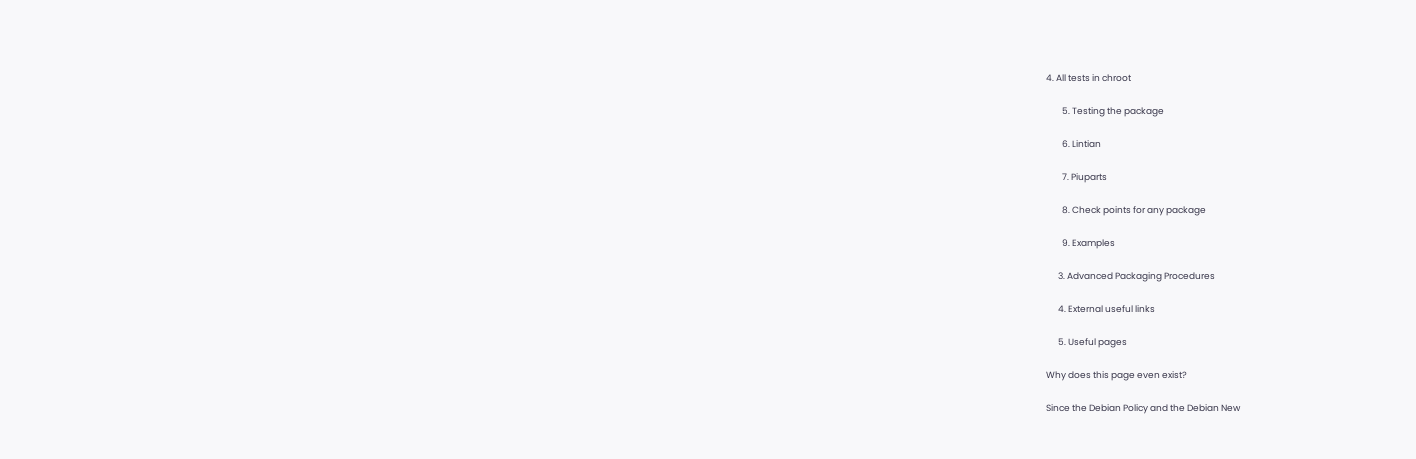4. All tests in chroot

        5. Testing the package

        6. Lintian

        7. Piuparts

        8. Check points for any package

        9. Examples

      3. Advanced Packaging Procedures

      4. External useful links

      5. Useful pages

Why does this page even exist?

Since the Debian Policy and the Debian New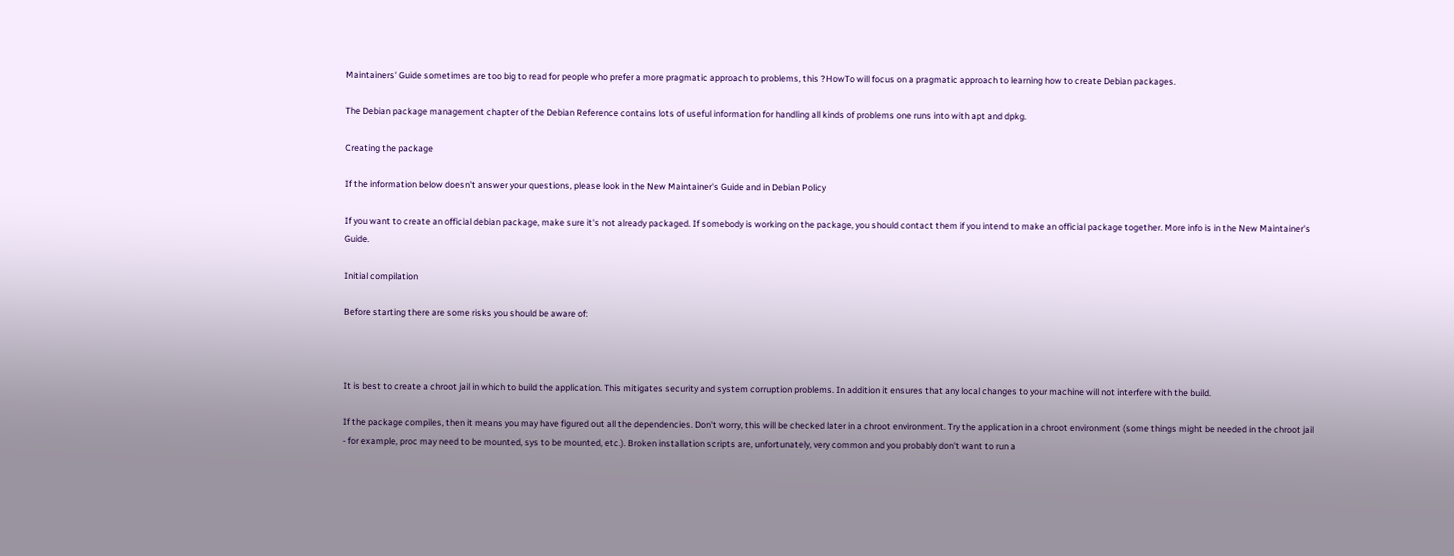Maintainers' Guide sometimes are too big to read for people who prefer a more pragmatic approach to problems, this ?HowTo will focus on a pragmatic approach to learning how to create Debian packages.

The Debian package management chapter of the Debian Reference contains lots of useful information for handling all kinds of problems one runs into with apt and dpkg.

Creating the package

If the information below doesn't answer your questions, please look in the New Maintainer's Guide and in Debian Policy

If you want to create an official debian package, make sure it's not already packaged. If somebody is working on the package, you should contact them if you intend to make an official package together. More info is in the New Maintainer's Guide.

Initial compilation

Before starting there are some risks you should be aware of:



It is best to create a chroot jail in which to build the application. This mitigates security and system corruption problems. In addition it ensures that any local changes to your machine will not interfere with the build.

If the package compiles, then it means you may have figured out all the dependencies. Don't worry, this will be checked later in a chroot environment. Try the application in a chroot environment (some things might be needed in the chroot jail - for example, proc may need to be mounted, sys to be mounted, etc.). Broken installation scripts are, unfortunately, very common and you probably don't want to run a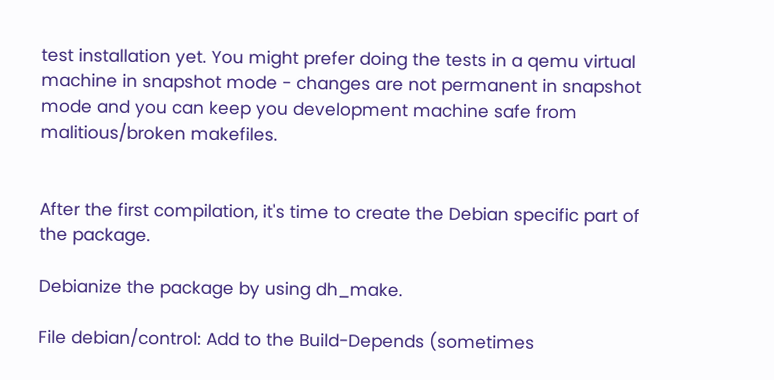test installation yet. You might prefer doing the tests in a qemu virtual machine in snapshot mode - changes are not permanent in snapshot mode and you can keep you development machine safe from malitious/broken makefiles.


After the first compilation, it's time to create the Debian specific part of the package.

Debianize the package by using dh_make.

File debian/control: Add to the Build-Depends (sometimes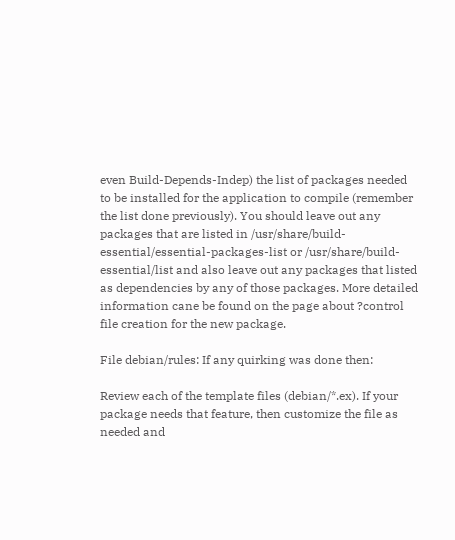even Build-Depends-Indep) the list of packages needed to be installed for the application to compile (remember the list done previously). You should leave out any packages that are listed in /usr/share/build-essential/essential-packages-list or /usr/share/build-essential/list and also leave out any packages that listed as dependencies by any of those packages. More detailed information cane be found on the page about ?control file creation for the new package.

File debian/rules: If any quirking was done then:

Review each of the template files (debian/*.ex). If your package needs that feature, then customize the file as needed and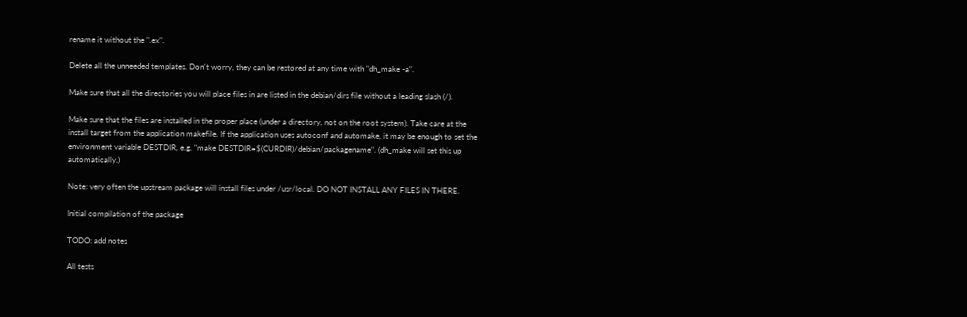rename it without the ".ex".

Delete all the unneeded templates. Don't worry, they can be restored at any time with "dh_make -a".

Make sure that all the directories you will place files in are listed in the debian/dirs file without a leading slash (/).

Make sure that the files are installed in the proper place (under a directory, not on the root system). Take care at the install target from the application makefile. If the application uses autoconf and automake, it may be enough to set the environment variable DESTDIR, e.g. "make DESTDIR=$(CURDIR)/debian/packagename". (dh_make will set this up automatically.)

Note: very often the upstream package will install files under /usr/local. DO NOT INSTALL ANY FILES IN THERE.

Initial compilation of the package

TODO: add notes

All tests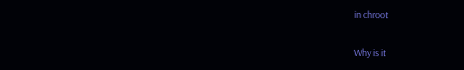in chroot

Why is it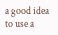a good idea to use a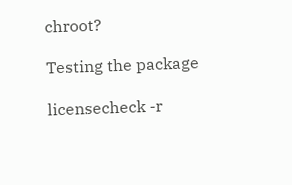chroot?

Testing the package

licensecheck -r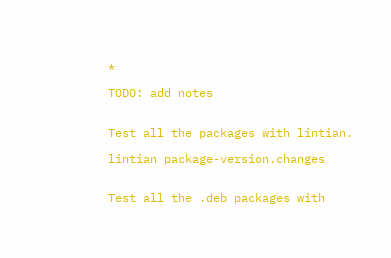*

TODO: add notes


Test all the packages with lintian.

lintian package-version.changes


Test all the .deb packages with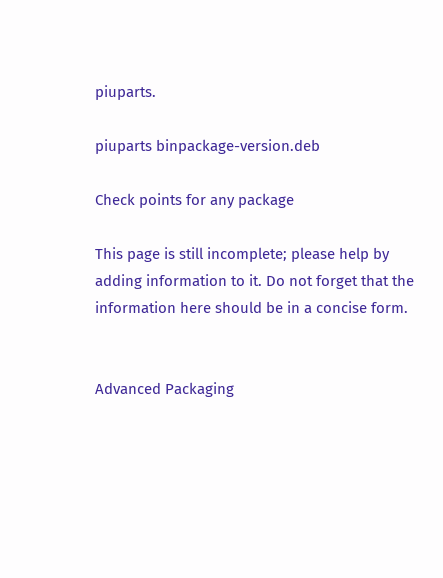piuparts.

piuparts binpackage-version.deb

Check points for any package

This page is still incomplete; please help by adding information to it. Do not forget that the information here should be in a concise form.


Advanced Packaging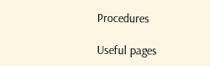Procedures

Useful pages